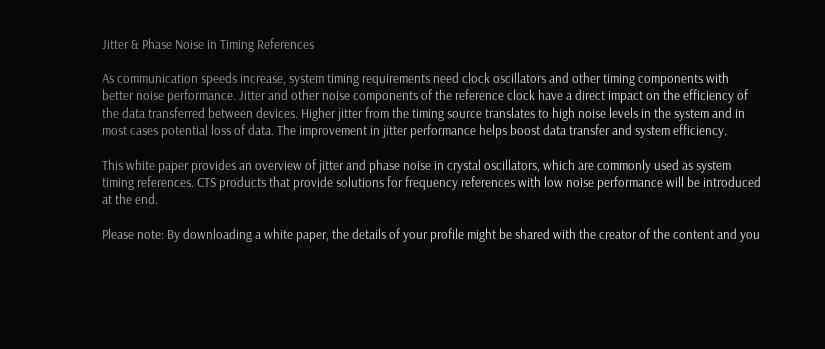Jitter & Phase Noise in Timing References

As communication speeds increase, system timing requirements need clock oscillators and other timing components with better noise performance. Jitter and other noise components of the reference clock have a direct impact on the efficiency of the data transferred between devices. Higher jitter from the timing source translates to high noise levels in the system and in most cases potential loss of data. The improvement in jitter performance helps boost data transfer and system efficiency.

This white paper provides an overview of jitter and phase noise in crystal oscillators, which are commonly used as system timing references. CTS products that provide solutions for frequency references with low noise performance will be introduced at the end.

Please note: By downloading a white paper, the details of your profile might be shared with the creator of the content and you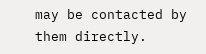may be contacted by them directly.